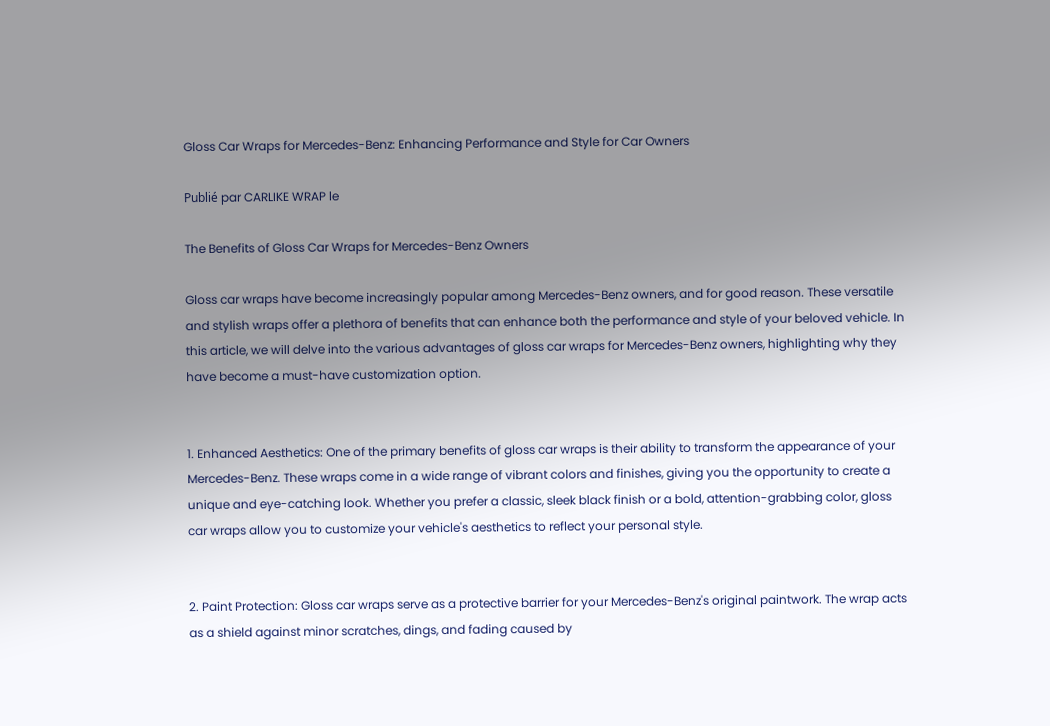Gloss Car Wraps for Mercedes-Benz: Enhancing Performance and Style for Car Owners

Publié par CARLIKE WRAP le

The Benefits of Gloss Car Wraps for Mercedes-Benz Owners

Gloss car wraps have become increasingly popular among Mercedes-Benz owners, and for good reason. These versatile and stylish wraps offer a plethora of benefits that can enhance both the performance and style of your beloved vehicle. In this article, we will delve into the various advantages of gloss car wraps for Mercedes-Benz owners, highlighting why they have become a must-have customization option.


1. Enhanced Aesthetics: One of the primary benefits of gloss car wraps is their ability to transform the appearance of your Mercedes-Benz. These wraps come in a wide range of vibrant colors and finishes, giving you the opportunity to create a unique and eye-catching look. Whether you prefer a classic, sleek black finish or a bold, attention-grabbing color, gloss car wraps allow you to customize your vehicle's aesthetics to reflect your personal style.


2. Paint Protection: Gloss car wraps serve as a protective barrier for your Mercedes-Benz's original paintwork. The wrap acts as a shield against minor scratches, dings, and fading caused by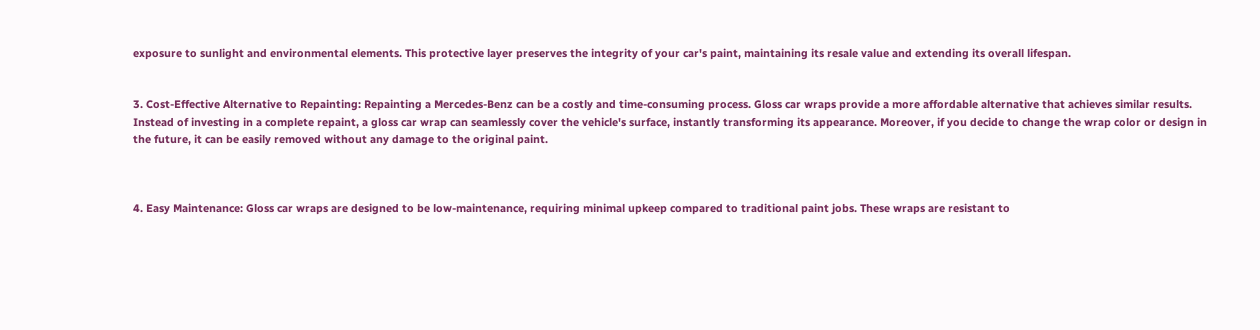exposure to sunlight and environmental elements. This protective layer preserves the integrity of your car's paint, maintaining its resale value and extending its overall lifespan.


3. Cost-Effective Alternative to Repainting: Repainting a Mercedes-Benz can be a costly and time-consuming process. Gloss car wraps provide a more affordable alternative that achieves similar results. Instead of investing in a complete repaint, a gloss car wrap can seamlessly cover the vehicle's surface, instantly transforming its appearance. Moreover, if you decide to change the wrap color or design in the future, it can be easily removed without any damage to the original paint.



4. Easy Maintenance: Gloss car wraps are designed to be low-maintenance, requiring minimal upkeep compared to traditional paint jobs. These wraps are resistant to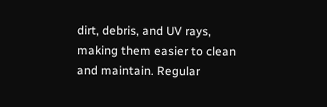dirt, debris, and UV rays, making them easier to clean and maintain. Regular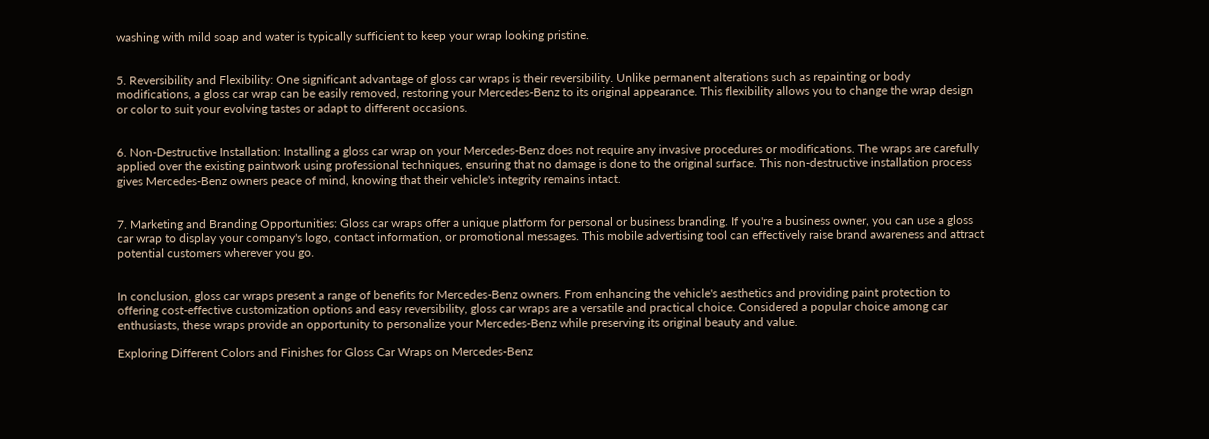washing with mild soap and water is typically sufficient to keep your wrap looking pristine.


5. Reversibility and Flexibility: One significant advantage of gloss car wraps is their reversibility. Unlike permanent alterations such as repainting or body modifications, a gloss car wrap can be easily removed, restoring your Mercedes-Benz to its original appearance. This flexibility allows you to change the wrap design or color to suit your evolving tastes or adapt to different occasions.


6. Non-Destructive Installation: Installing a gloss car wrap on your Mercedes-Benz does not require any invasive procedures or modifications. The wraps are carefully applied over the existing paintwork using professional techniques, ensuring that no damage is done to the original surface. This non-destructive installation process gives Mercedes-Benz owners peace of mind, knowing that their vehicle's integrity remains intact.


7. Marketing and Branding Opportunities: Gloss car wraps offer a unique platform for personal or business branding. If you're a business owner, you can use a gloss car wrap to display your company's logo, contact information, or promotional messages. This mobile advertising tool can effectively raise brand awareness and attract potential customers wherever you go.


In conclusion, gloss car wraps present a range of benefits for Mercedes-Benz owners. From enhancing the vehicle's aesthetics and providing paint protection to offering cost-effective customization options and easy reversibility, gloss car wraps are a versatile and practical choice. Considered a popular choice among car enthusiasts, these wraps provide an opportunity to personalize your Mercedes-Benz while preserving its original beauty and value.

Exploring Different Colors and Finishes for Gloss Car Wraps on Mercedes-Benz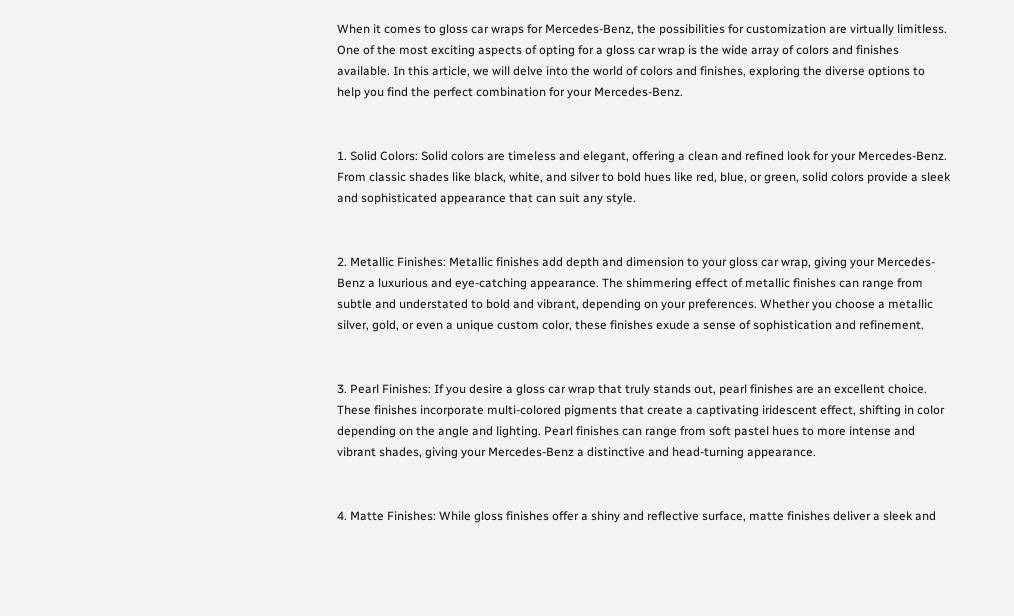When it comes to gloss car wraps for Mercedes-Benz, the possibilities for customization are virtually limitless. One of the most exciting aspects of opting for a gloss car wrap is the wide array of colors and finishes available. In this article, we will delve into the world of colors and finishes, exploring the diverse options to help you find the perfect combination for your Mercedes-Benz.


1. Solid Colors: Solid colors are timeless and elegant, offering a clean and refined look for your Mercedes-Benz. From classic shades like black, white, and silver to bold hues like red, blue, or green, solid colors provide a sleek and sophisticated appearance that can suit any style.


2. Metallic Finishes: Metallic finishes add depth and dimension to your gloss car wrap, giving your Mercedes-Benz a luxurious and eye-catching appearance. The shimmering effect of metallic finishes can range from subtle and understated to bold and vibrant, depending on your preferences. Whether you choose a metallic silver, gold, or even a unique custom color, these finishes exude a sense of sophistication and refinement.


3. Pearl Finishes: If you desire a gloss car wrap that truly stands out, pearl finishes are an excellent choice. These finishes incorporate multi-colored pigments that create a captivating iridescent effect, shifting in color depending on the angle and lighting. Pearl finishes can range from soft pastel hues to more intense and vibrant shades, giving your Mercedes-Benz a distinctive and head-turning appearance.


4. Matte Finishes: While gloss finishes offer a shiny and reflective surface, matte finishes deliver a sleek and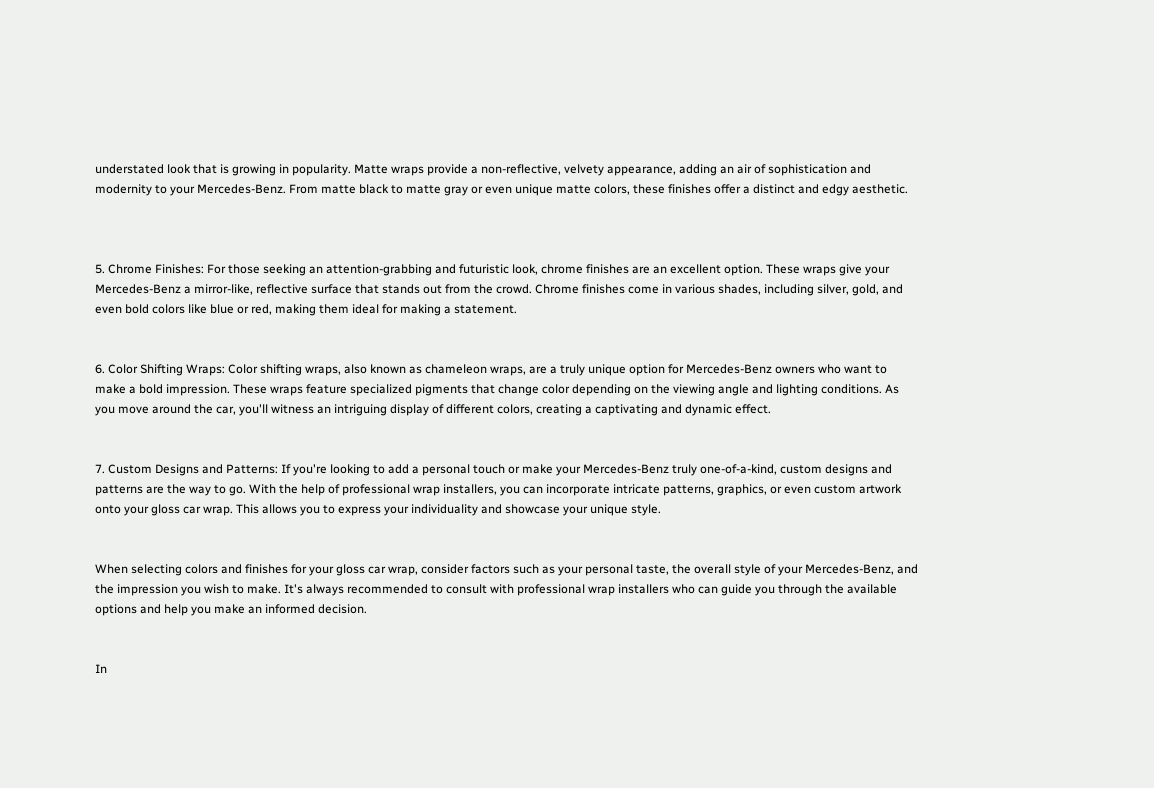understated look that is growing in popularity. Matte wraps provide a non-reflective, velvety appearance, adding an air of sophistication and modernity to your Mercedes-Benz. From matte black to matte gray or even unique matte colors, these finishes offer a distinct and edgy aesthetic.



5. Chrome Finishes: For those seeking an attention-grabbing and futuristic look, chrome finishes are an excellent option. These wraps give your Mercedes-Benz a mirror-like, reflective surface that stands out from the crowd. Chrome finishes come in various shades, including silver, gold, and even bold colors like blue or red, making them ideal for making a statement.


6. Color Shifting Wraps: Color shifting wraps, also known as chameleon wraps, are a truly unique option for Mercedes-Benz owners who want to make a bold impression. These wraps feature specialized pigments that change color depending on the viewing angle and lighting conditions. As you move around the car, you'll witness an intriguing display of different colors, creating a captivating and dynamic effect.


7. Custom Designs and Patterns: If you're looking to add a personal touch or make your Mercedes-Benz truly one-of-a-kind, custom designs and patterns are the way to go. With the help of professional wrap installers, you can incorporate intricate patterns, graphics, or even custom artwork onto your gloss car wrap. This allows you to express your individuality and showcase your unique style.


When selecting colors and finishes for your gloss car wrap, consider factors such as your personal taste, the overall style of your Mercedes-Benz, and the impression you wish to make. It's always recommended to consult with professional wrap installers who can guide you through the available options and help you make an informed decision.


In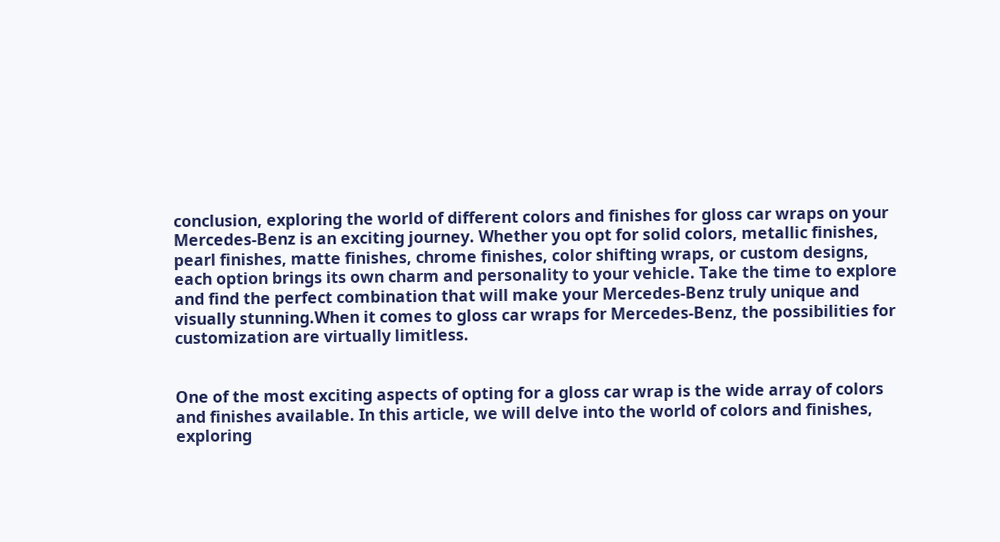conclusion, exploring the world of different colors and finishes for gloss car wraps on your Mercedes-Benz is an exciting journey. Whether you opt for solid colors, metallic finishes, pearl finishes, matte finishes, chrome finishes, color shifting wraps, or custom designs, each option brings its own charm and personality to your vehicle. Take the time to explore and find the perfect combination that will make your Mercedes-Benz truly unique and visually stunning.When it comes to gloss car wraps for Mercedes-Benz, the possibilities for customization are virtually limitless.


One of the most exciting aspects of opting for a gloss car wrap is the wide array of colors and finishes available. In this article, we will delve into the world of colors and finishes, exploring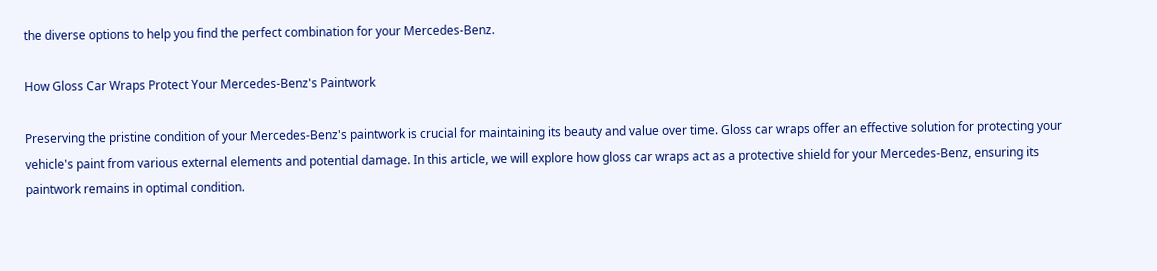the diverse options to help you find the perfect combination for your Mercedes-Benz.

How Gloss Car Wraps Protect Your Mercedes-Benz's Paintwork

Preserving the pristine condition of your Mercedes-Benz's paintwork is crucial for maintaining its beauty and value over time. Gloss car wraps offer an effective solution for protecting your vehicle's paint from various external elements and potential damage. In this article, we will explore how gloss car wraps act as a protective shield for your Mercedes-Benz, ensuring its paintwork remains in optimal condition.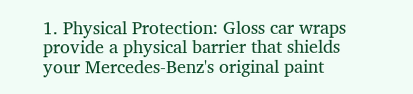1. Physical Protection: Gloss car wraps provide a physical barrier that shields your Mercedes-Benz's original paint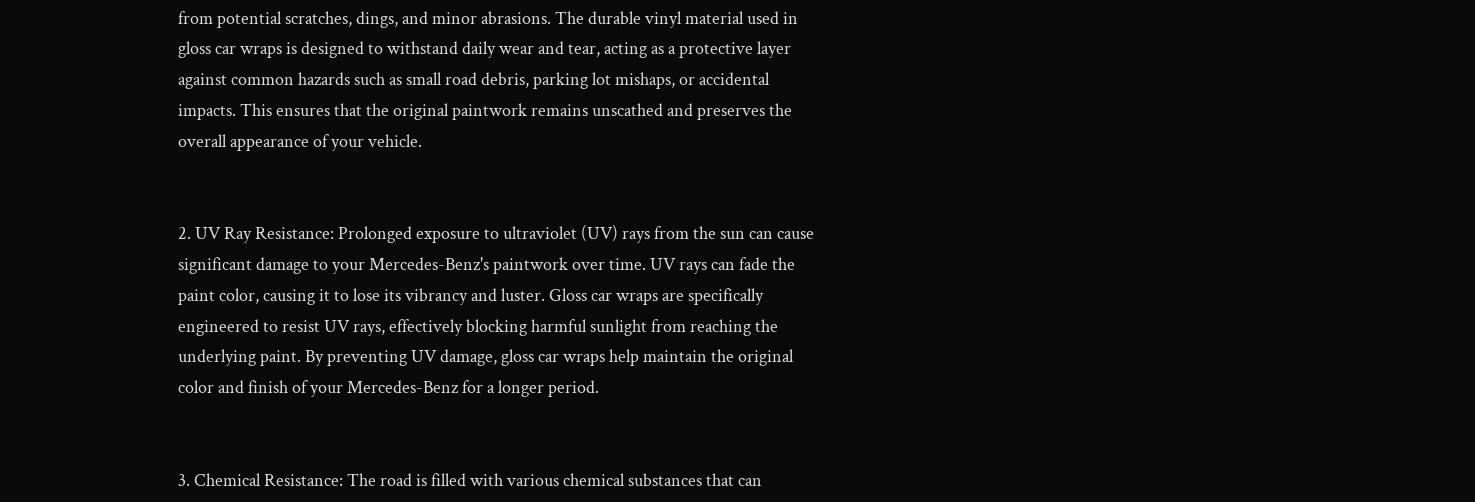from potential scratches, dings, and minor abrasions. The durable vinyl material used in gloss car wraps is designed to withstand daily wear and tear, acting as a protective layer against common hazards such as small road debris, parking lot mishaps, or accidental impacts. This ensures that the original paintwork remains unscathed and preserves the overall appearance of your vehicle.


2. UV Ray Resistance: Prolonged exposure to ultraviolet (UV) rays from the sun can cause significant damage to your Mercedes-Benz's paintwork over time. UV rays can fade the paint color, causing it to lose its vibrancy and luster. Gloss car wraps are specifically engineered to resist UV rays, effectively blocking harmful sunlight from reaching the underlying paint. By preventing UV damage, gloss car wraps help maintain the original color and finish of your Mercedes-Benz for a longer period.


3. Chemical Resistance: The road is filled with various chemical substances that can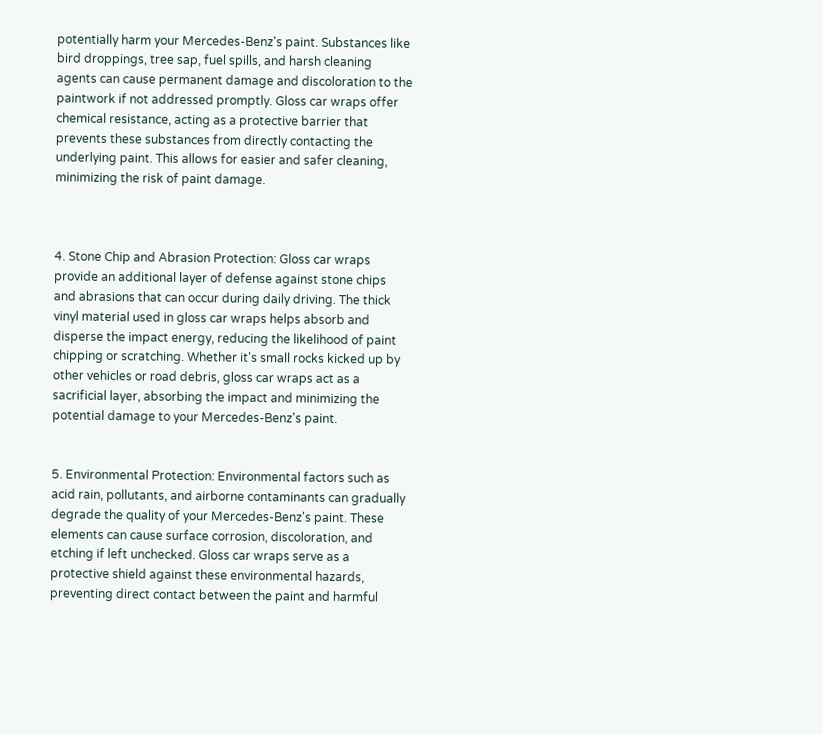potentially harm your Mercedes-Benz's paint. Substances like bird droppings, tree sap, fuel spills, and harsh cleaning agents can cause permanent damage and discoloration to the paintwork if not addressed promptly. Gloss car wraps offer chemical resistance, acting as a protective barrier that prevents these substances from directly contacting the underlying paint. This allows for easier and safer cleaning, minimizing the risk of paint damage.



4. Stone Chip and Abrasion Protection: Gloss car wraps provide an additional layer of defense against stone chips and abrasions that can occur during daily driving. The thick vinyl material used in gloss car wraps helps absorb and disperse the impact energy, reducing the likelihood of paint chipping or scratching. Whether it's small rocks kicked up by other vehicles or road debris, gloss car wraps act as a sacrificial layer, absorbing the impact and minimizing the potential damage to your Mercedes-Benz's paint.


5. Environmental Protection: Environmental factors such as acid rain, pollutants, and airborne contaminants can gradually degrade the quality of your Mercedes-Benz's paint. These elements can cause surface corrosion, discoloration, and etching if left unchecked. Gloss car wraps serve as a protective shield against these environmental hazards, preventing direct contact between the paint and harmful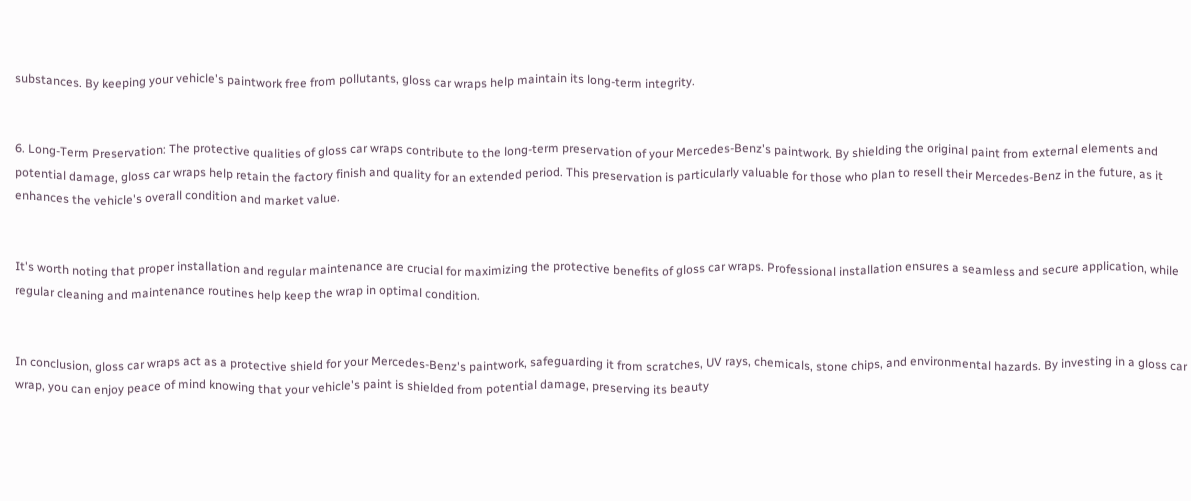substances. By keeping your vehicle's paintwork free from pollutants, gloss car wraps help maintain its long-term integrity.


6. Long-Term Preservation: The protective qualities of gloss car wraps contribute to the long-term preservation of your Mercedes-Benz's paintwork. By shielding the original paint from external elements and potential damage, gloss car wraps help retain the factory finish and quality for an extended period. This preservation is particularly valuable for those who plan to resell their Mercedes-Benz in the future, as it enhances the vehicle's overall condition and market value.


It's worth noting that proper installation and regular maintenance are crucial for maximizing the protective benefits of gloss car wraps. Professional installation ensures a seamless and secure application, while regular cleaning and maintenance routines help keep the wrap in optimal condition.


In conclusion, gloss car wraps act as a protective shield for your Mercedes-Benz's paintwork, safeguarding it from scratches, UV rays, chemicals, stone chips, and environmental hazards. By investing in a gloss car wrap, you can enjoy peace of mind knowing that your vehicle's paint is shielded from potential damage, preserving its beauty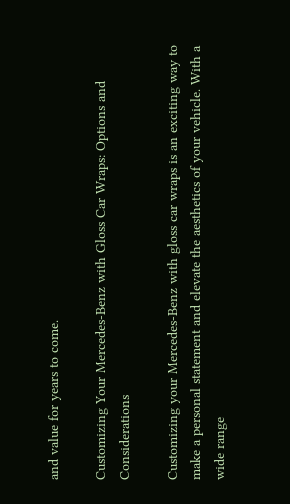and value for years to come.

Customizing Your Mercedes-Benz with Gloss Car Wraps: Options and Considerations

Customizing your Mercedes-Benz with gloss car wraps is an exciting way to make a personal statement and elevate the aesthetics of your vehicle. With a wide range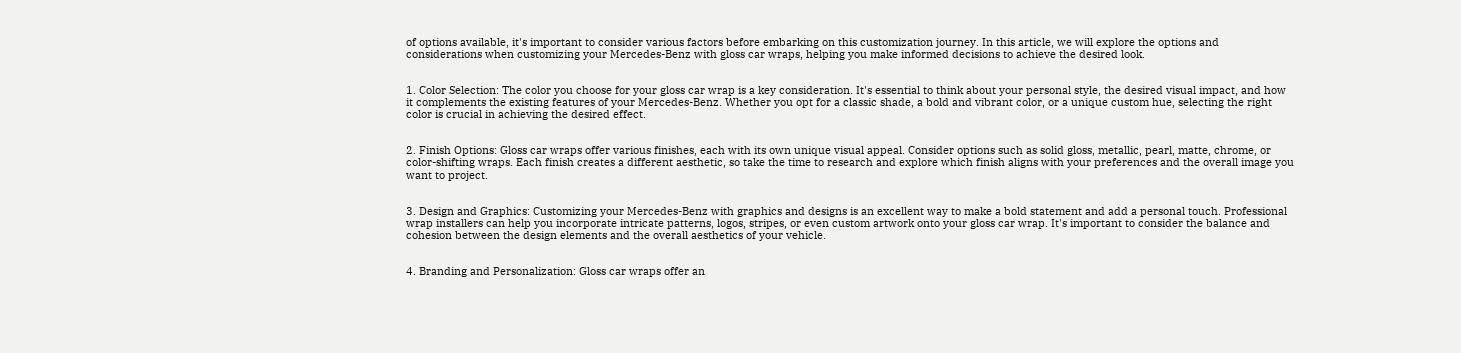of options available, it's important to consider various factors before embarking on this customization journey. In this article, we will explore the options and considerations when customizing your Mercedes-Benz with gloss car wraps, helping you make informed decisions to achieve the desired look.


1. Color Selection: The color you choose for your gloss car wrap is a key consideration. It's essential to think about your personal style, the desired visual impact, and how it complements the existing features of your Mercedes-Benz. Whether you opt for a classic shade, a bold and vibrant color, or a unique custom hue, selecting the right color is crucial in achieving the desired effect.


2. Finish Options: Gloss car wraps offer various finishes, each with its own unique visual appeal. Consider options such as solid gloss, metallic, pearl, matte, chrome, or color-shifting wraps. Each finish creates a different aesthetic, so take the time to research and explore which finish aligns with your preferences and the overall image you want to project.


3. Design and Graphics: Customizing your Mercedes-Benz with graphics and designs is an excellent way to make a bold statement and add a personal touch. Professional wrap installers can help you incorporate intricate patterns, logos, stripes, or even custom artwork onto your gloss car wrap. It's important to consider the balance and cohesion between the design elements and the overall aesthetics of your vehicle.


4. Branding and Personalization: Gloss car wraps offer an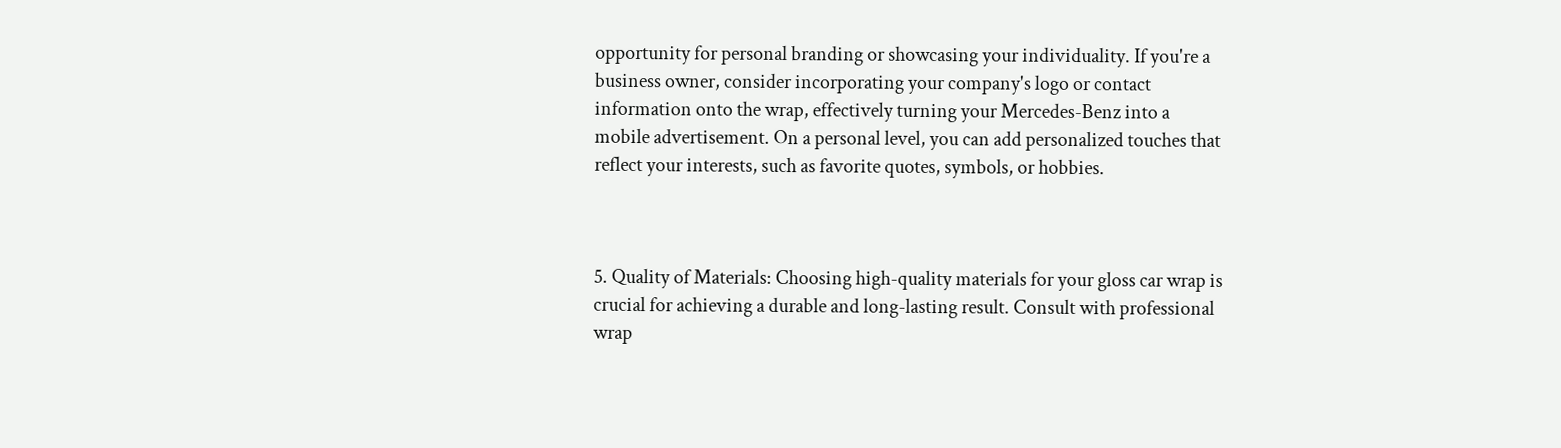opportunity for personal branding or showcasing your individuality. If you're a business owner, consider incorporating your company's logo or contact information onto the wrap, effectively turning your Mercedes-Benz into a mobile advertisement. On a personal level, you can add personalized touches that reflect your interests, such as favorite quotes, symbols, or hobbies.



5. Quality of Materials: Choosing high-quality materials for your gloss car wrap is crucial for achieving a durable and long-lasting result. Consult with professional wrap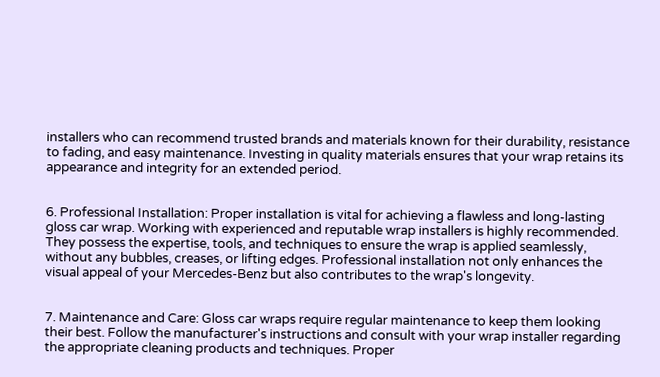installers who can recommend trusted brands and materials known for their durability, resistance to fading, and easy maintenance. Investing in quality materials ensures that your wrap retains its appearance and integrity for an extended period.


6. Professional Installation: Proper installation is vital for achieving a flawless and long-lasting gloss car wrap. Working with experienced and reputable wrap installers is highly recommended. They possess the expertise, tools, and techniques to ensure the wrap is applied seamlessly, without any bubbles, creases, or lifting edges. Professional installation not only enhances the visual appeal of your Mercedes-Benz but also contributes to the wrap's longevity.


7. Maintenance and Care: Gloss car wraps require regular maintenance to keep them looking their best. Follow the manufacturer's instructions and consult with your wrap installer regarding the appropriate cleaning products and techniques. Proper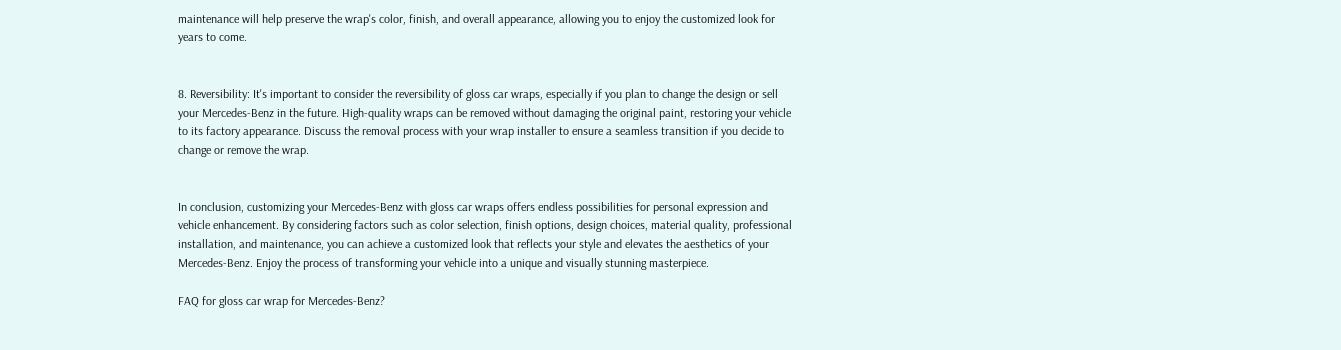maintenance will help preserve the wrap's color, finish, and overall appearance, allowing you to enjoy the customized look for years to come.


8. Reversibility: It's important to consider the reversibility of gloss car wraps, especially if you plan to change the design or sell your Mercedes-Benz in the future. High-quality wraps can be removed without damaging the original paint, restoring your vehicle to its factory appearance. Discuss the removal process with your wrap installer to ensure a seamless transition if you decide to change or remove the wrap.


In conclusion, customizing your Mercedes-Benz with gloss car wraps offers endless possibilities for personal expression and vehicle enhancement. By considering factors such as color selection, finish options, design choices, material quality, professional installation, and maintenance, you can achieve a customized look that reflects your style and elevates the aesthetics of your Mercedes-Benz. Enjoy the process of transforming your vehicle into a unique and visually stunning masterpiece.

FAQ for gloss car wrap for Mercedes-Benz?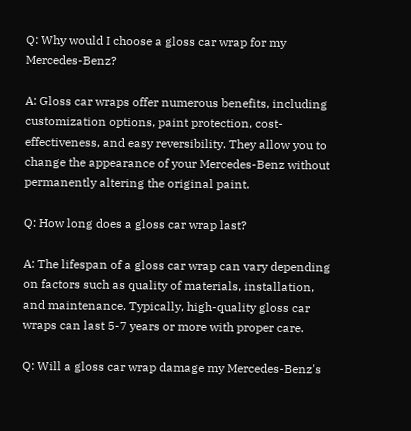Q: Why would I choose a gloss car wrap for my Mercedes-Benz?

A: Gloss car wraps offer numerous benefits, including customization options, paint protection, cost-effectiveness, and easy reversibility. They allow you to change the appearance of your Mercedes-Benz without permanently altering the original paint.

Q: How long does a gloss car wrap last?

A: The lifespan of a gloss car wrap can vary depending on factors such as quality of materials, installation, and maintenance. Typically, high-quality gloss car wraps can last 5-7 years or more with proper care.

Q: Will a gloss car wrap damage my Mercedes-Benz's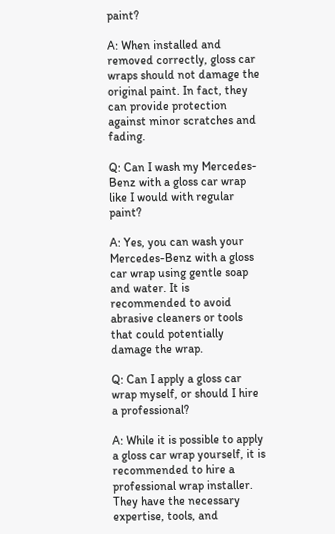paint?

A: When installed and removed correctly, gloss car wraps should not damage the original paint. In fact, they can provide protection against minor scratches and fading.

Q: Can I wash my Mercedes-Benz with a gloss car wrap like I would with regular paint?

A: Yes, you can wash your Mercedes-Benz with a gloss car wrap using gentle soap and water. It is recommended to avoid abrasive cleaners or tools that could potentially damage the wrap.

Q: Can I apply a gloss car wrap myself, or should I hire a professional?

A: While it is possible to apply a gloss car wrap yourself, it is recommended to hire a professional wrap installer. They have the necessary expertise, tools, and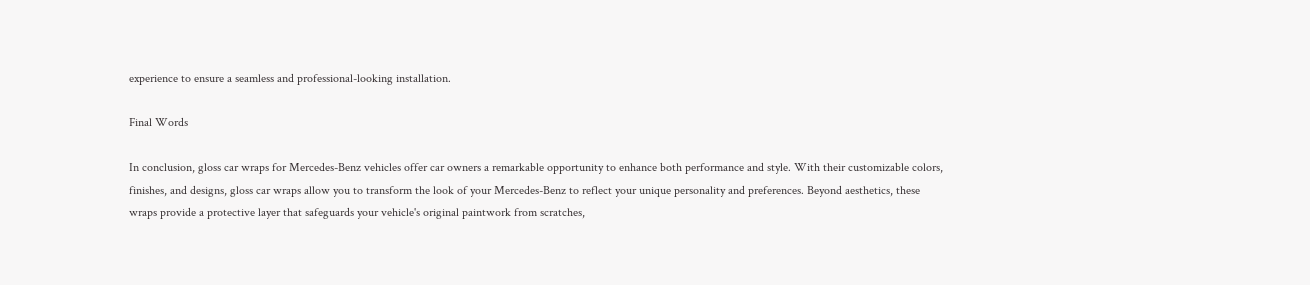experience to ensure a seamless and professional-looking installation.

Final Words

In conclusion, gloss car wraps for Mercedes-Benz vehicles offer car owners a remarkable opportunity to enhance both performance and style. With their customizable colors, finishes, and designs, gloss car wraps allow you to transform the look of your Mercedes-Benz to reflect your unique personality and preferences. Beyond aesthetics, these wraps provide a protective layer that safeguards your vehicle's original paintwork from scratches,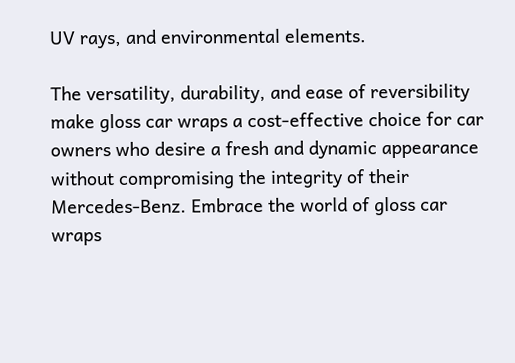UV rays, and environmental elements.

The versatility, durability, and ease of reversibility make gloss car wraps a cost-effective choice for car owners who desire a fresh and dynamic appearance without compromising the integrity of their Mercedes-Benz. Embrace the world of gloss car wraps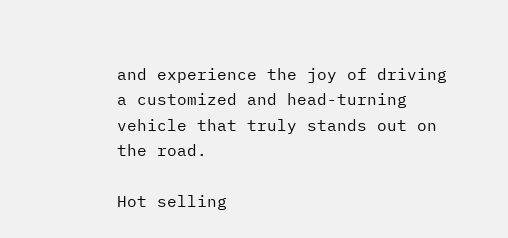and experience the joy of driving a customized and head-turning vehicle that truly stands out on the road.

Hot selling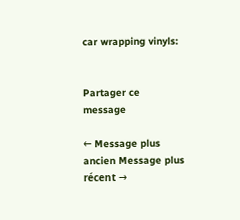car wrapping vinyls:


Partager ce message

← Message plus ancien Message plus récent →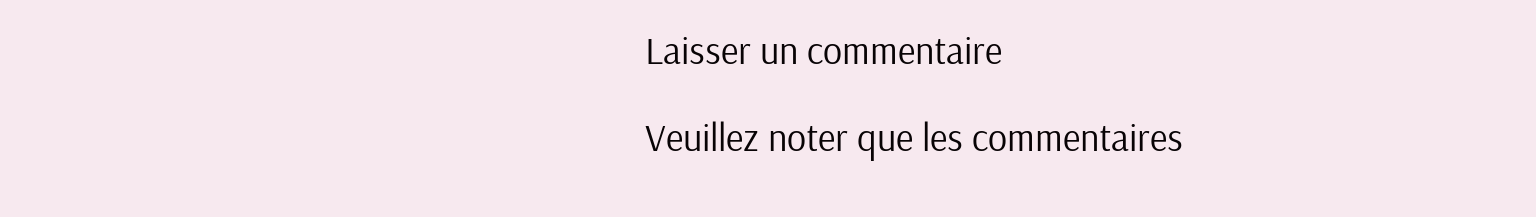Laisser un commentaire

Veuillez noter que les commentaires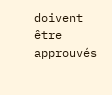doivent être approuvés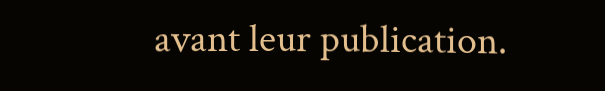avant leur publication.